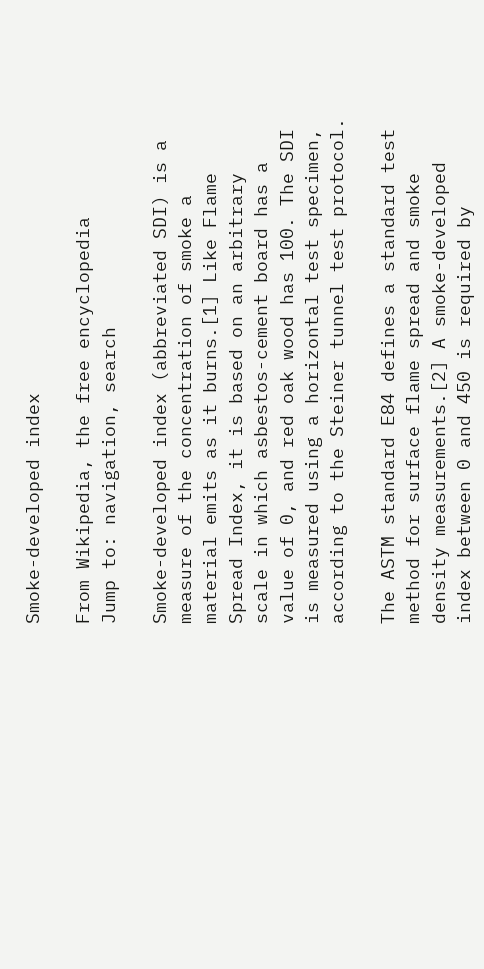Smoke-developed index

From Wikipedia, the free encyclopedia
Jump to: navigation, search

Smoke-developed index (abbreviated SDI) is a measure of the concentration of smoke a material emits as it burns.[1] Like Flame Spread Index, it is based on an arbitrary scale in which asbestos-cement board has a value of 0, and red oak wood has 100. The SDI is measured using a horizontal test specimen, according to the Steiner tunnel test protocol.

The ASTM standard E84 defines a standard test method for surface flame spread and smoke density measurements.[2] A smoke-developed index between 0 and 450 is required by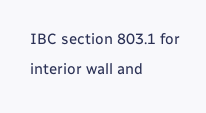IBC section 803.1 for interior wall and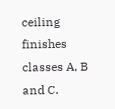ceiling finishes classes A, B and C.